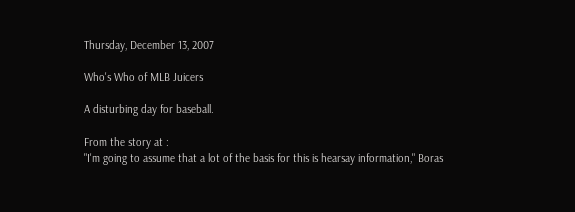Thursday, December 13, 2007

Who's Who of MLB Juicers

A disturbing day for baseball.

From the story at :
"I'm going to assume that a lot of the basis for this is hearsay information," Boras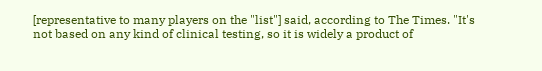[representative to many players on the "list"] said, according to The Times. "It's not based on any kind of clinical testing, so it is widely a product of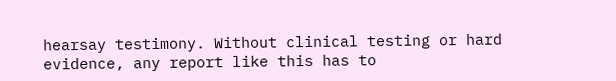hearsay testimony. Without clinical testing or hard evidence, any report like this has to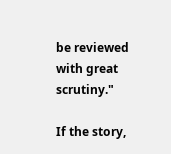be reviewed with great scrutiny."

If the story,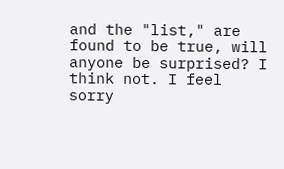and the "list," are found to be true, will anyone be surprised? I think not. I feel sorry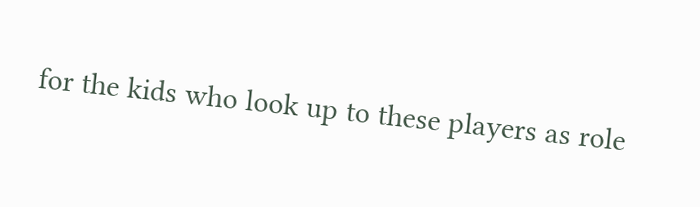for the kids who look up to these players as role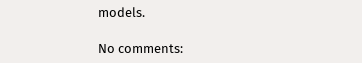models.

No comments: